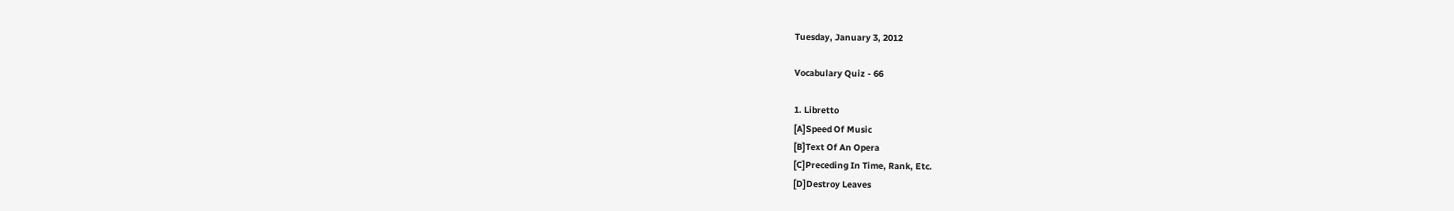Tuesday, January 3, 2012

Vocabulary Quiz - 66

1. Libretto
[A]Speed Of Music
[B]Text Of An Opera
[C]Preceding In Time, Rank, Etc.
[D]Destroy Leaves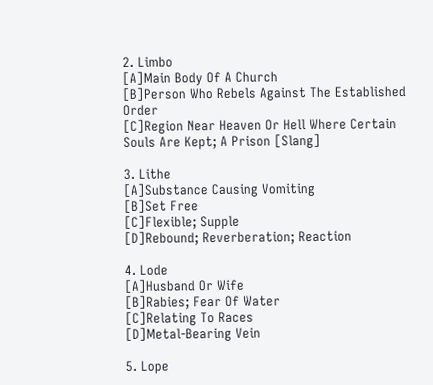2. Limbo
[A]Main Body Of A Church
[B]Person Who Rebels Against The Established Order
[C]Region Near Heaven Or Hell Where Certain Souls Are Kept; A Prison [Slang]

3. Lithe
[A]Substance Causing Vomiting
[B]Set Free
[C]Flexible; Supple
[D]Rebound; Reverberation; Reaction

4. Lode
[A]Husband Or Wife
[B]Rabies; Fear Of Water
[C]Relating To Races
[D]Metal-Bearing Vein

5. Lope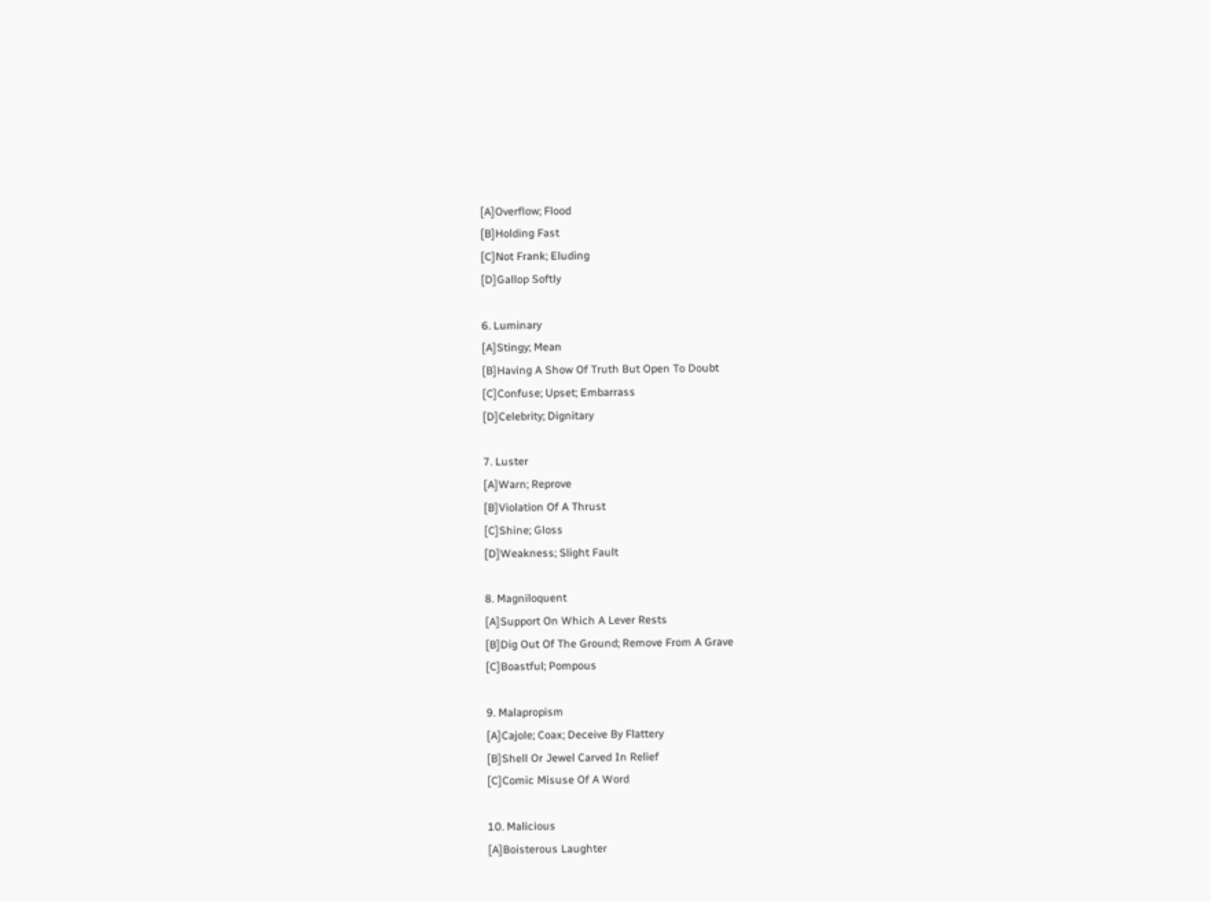[A]Overflow; Flood
[B]Holding Fast
[C]Not Frank; Eluding
[D]Gallop Softly

6. Luminary
[A]Stingy; Mean
[B]Having A Show Of Truth But Open To Doubt
[C]Confuse; Upset; Embarrass
[D]Celebrity; Dignitary

7. Luster
[A]Warn; Reprove
[B]Violation Of A Thrust
[C]Shine; Gloss
[D]Weakness; Slight Fault

8. Magniloquent
[A]Support On Which A Lever Rests
[B]Dig Out Of The Ground; Remove From A Grave
[C]Boastful; Pompous

9. Malapropism
[A]Cajole; Coax; Deceive By Flattery
[B]Shell Or Jewel Carved In Relief
[C]Comic Misuse Of A Word

10. Malicious
[A]Boisterous Laughter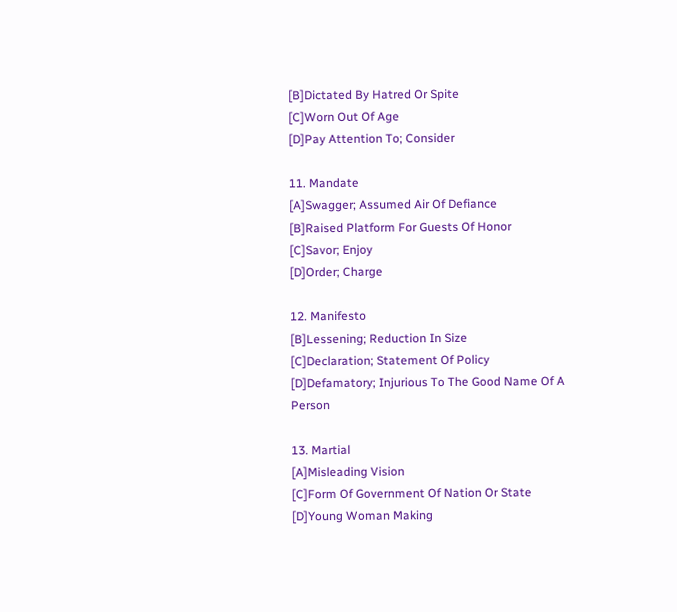[B]Dictated By Hatred Or Spite
[C]Worn Out Of Age
[D]Pay Attention To; Consider

11. Mandate
[A]Swagger; Assumed Air Of Defiance
[B]Raised Platform For Guests Of Honor
[C]Savor; Enjoy
[D]Order; Charge

12. Manifesto
[B]Lessening; Reduction In Size
[C]Declaration; Statement Of Policy
[D]Defamatory; Injurious To The Good Name Of A Person

13. Martial
[A]Misleading Vision
[C]Form Of Government Of Nation Or State
[D]Young Woman Making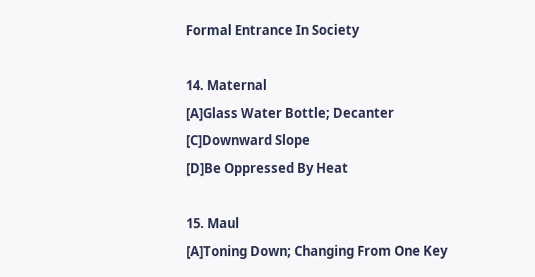Formal Entrance In Society

14. Maternal
[A]Glass Water Bottle; Decanter
[C]Downward Slope
[D]Be Oppressed By Heat

15. Maul
[A]Toning Down; Changing From One Key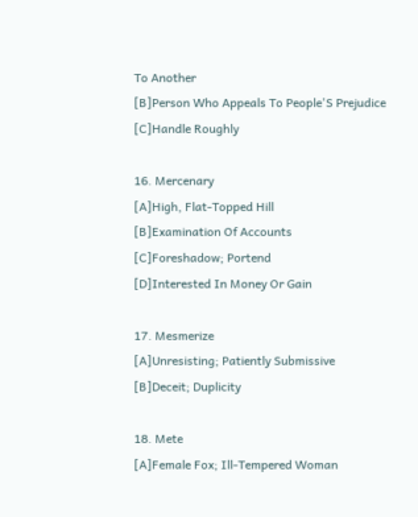To Another
[B]Person Who Appeals To People'S Prejudice
[C]Handle Roughly

16. Mercenary
[A]High, Flat-Topped Hill
[B]Examination Of Accounts
[C]Foreshadow; Portend
[D]Interested In Money Or Gain

17. Mesmerize
[A]Unresisting; Patiently Submissive
[B]Deceit; Duplicity

18. Mete
[A]Female Fox; Ill-Tempered Woman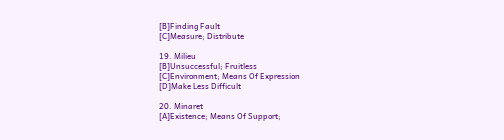[B]Finding Fault
[C]Measure; Distribute

19. Milieu
[B]Unsuccessful; Fruitless
[C]Environment; Means Of Expression
[D]Make Less Difficult

20. Minaret
[A]Existence; Means Of Support;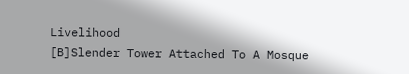Livelihood
[B]Slender Tower Attached To A Mosque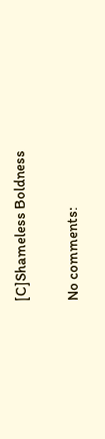[C]Shameless Boldness

No comments: